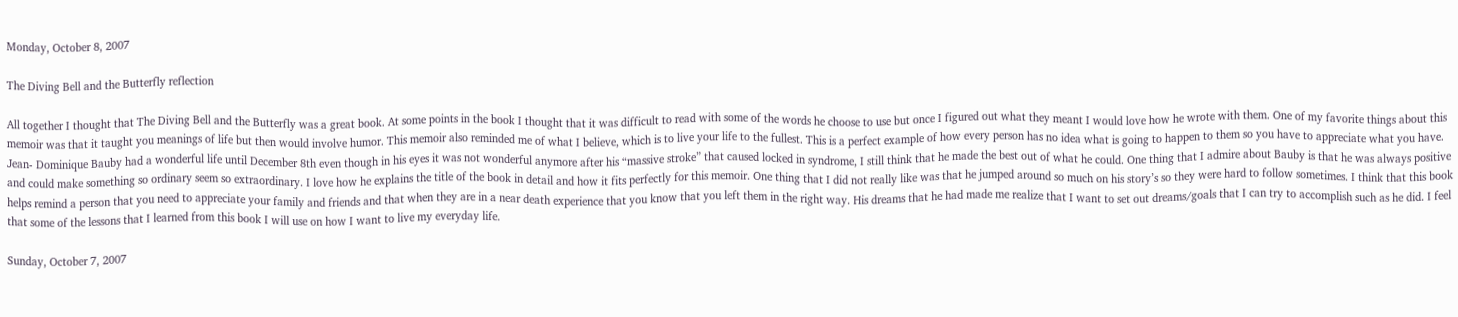Monday, October 8, 2007

The Diving Bell and the Butterfly reflection

All together I thought that The Diving Bell and the Butterfly was a great book. At some points in the book I thought that it was difficult to read with some of the words he choose to use but once I figured out what they meant I would love how he wrote with them. One of my favorite things about this memoir was that it taught you meanings of life but then would involve humor. This memoir also reminded me of what I believe, which is to live your life to the fullest. This is a perfect example of how every person has no idea what is going to happen to them so you have to appreciate what you have. Jean- Dominique Bauby had a wonderful life until December 8th even though in his eyes it was not wonderful anymore after his “massive stroke” that caused locked in syndrome, I still think that he made the best out of what he could. One thing that I admire about Bauby is that he was always positive and could make something so ordinary seem so extraordinary. I love how he explains the title of the book in detail and how it fits perfectly for this memoir. One thing that I did not really like was that he jumped around so much on his story’s so they were hard to follow sometimes. I think that this book helps remind a person that you need to appreciate your family and friends and that when they are in a near death experience that you know that you left them in the right way. His dreams that he had made me realize that I want to set out dreams/goals that I can try to accomplish such as he did. I feel that some of the lessons that I learned from this book I will use on how I want to live my everyday life.

Sunday, October 7, 2007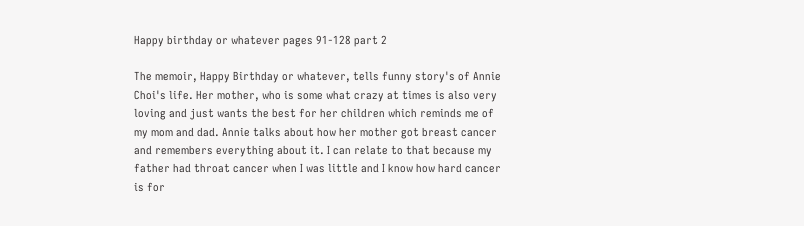Happy birthday or whatever pages 91-128 part 2

The memoir, Happy Birthday or whatever, tells funny story's of Annie Choi's life. Her mother, who is some what crazy at times is also very loving and just wants the best for her children which reminds me of my mom and dad. Annie talks about how her mother got breast cancer and remembers everything about it. I can relate to that because my father had throat cancer when I was little and I know how hard cancer is for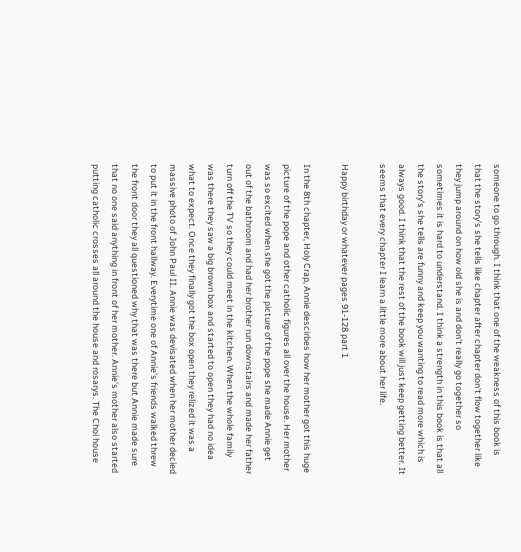someone to go through. I think that one of the weakness of this book is that the story's she tells like chapter after chapter don't flow together like they jump around on how old she is and don't really go together so sometimes it is hard to understand. I think a strength in this book is that all the story's she tells are funny and keep you wanting to read more which is always good. I think that the rest of the book will just keep getting better. It seems that every chapter I learn a little more about her life.

Happy birthday or whatever pages 91-128 part 1

In the 8th chapter, Holy Crap, Annie descirbes how her mother got this huge picture of the pope and other catholic figures all over the house. Her mother was so excited when she got the picture of the pope she made Annie get out of the bathroom and had her brother run downstairs and made her father turn off the TV so they could meet in the kitchen. When the whole family was there they saw a big brown box and started to open they had no idea what to expect. Once they finally got the box open they relized it was a massive photo of John Paul II. Annie was devisated when her mother decied to put it in the front hallway. Everytime one of Annie's friends walked threw the front door they all questioned why that was there but Annie made sure that no one said anything in front of her mother. Annie's mother also started putting catholic crosses all around the house and rosarys. The Choi house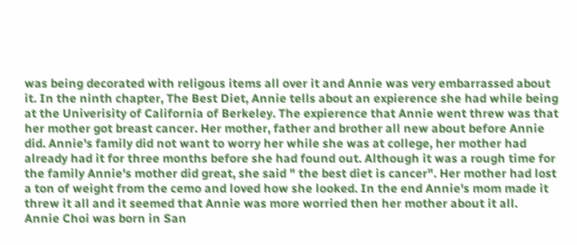was being decorated with religous items all over it and Annie was very embarrassed about it. In the ninth chapter, The Best Diet, Annie tells about an expierence she had while being at the Univerisity of California of Berkeley. The expierence that Annie went threw was that her mother got breast cancer. Her mother, father and brother all new about before Annie did. Annie's family did not want to worry her while she was at college, her mother had already had it for three months before she had found out. Although it was a rough time for the family Annie's mother did great, she said " the best diet is cancer". Her mother had lost a ton of weight from the cemo and loved how she looked. In the end Annie's mom made it threw it all and it seemed that Annie was more worried then her mother about it all.
Annie Choi was born in San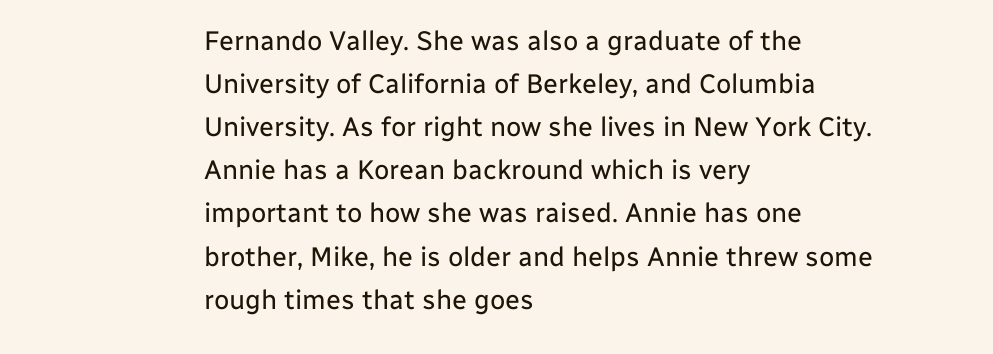Fernando Valley. She was also a graduate of the University of California of Berkeley, and Columbia University. As for right now she lives in New York City. Annie has a Korean backround which is very important to how she was raised. Annie has one brother, Mike, he is older and helps Annie threw some rough times that she goes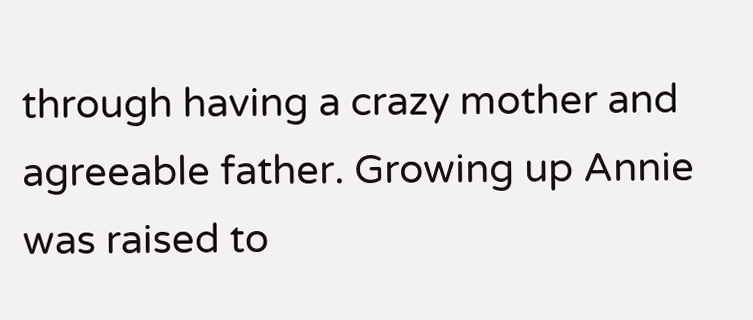through having a crazy mother and agreeable father. Growing up Annie was raised to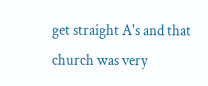get straight A's and that church was very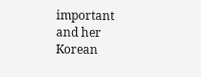important and her Korean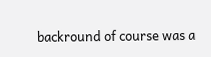backround of course was a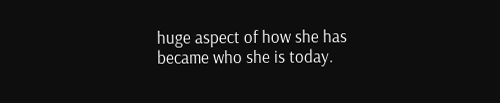huge aspect of how she has became who she is today.